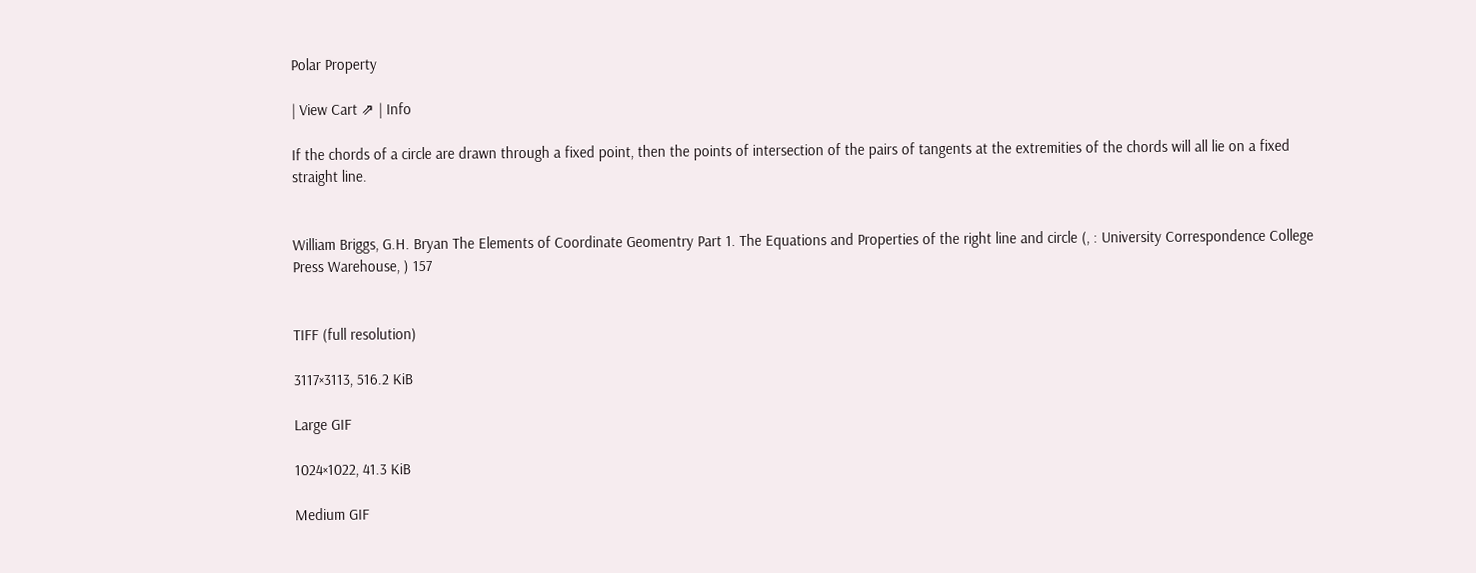Polar Property

| View Cart ⇗ | Info

If the chords of a circle are drawn through a fixed point, then the points of intersection of the pairs of tangents at the extremities of the chords will all lie on a fixed straight line.


William Briggs, G.H. Bryan The Elements of Coordinate Geomentry Part 1. The Equations and Properties of the right line and circle (, : University Correspondence College Press Warehouse, ) 157


TIFF (full resolution)

3117×3113, 516.2 KiB

Large GIF

1024×1022, 41.3 KiB

Medium GIF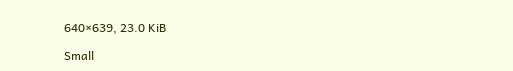640×639, 23.0 KiB

Small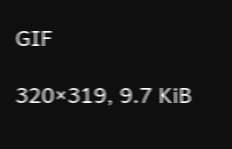GIF

320×319, 9.7 KiB